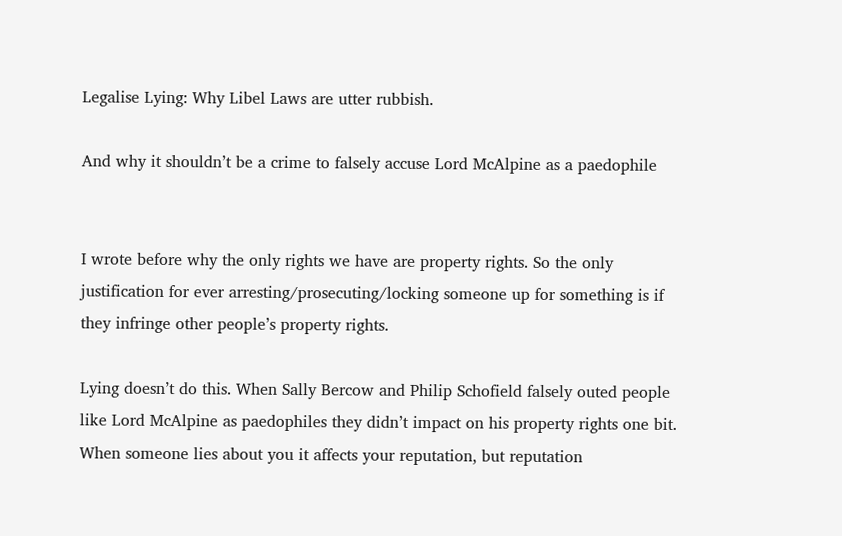Legalise Lying: Why Libel Laws are utter rubbish.

And why it shouldn’t be a crime to falsely accuse Lord McAlpine as a paedophile


I wrote before why the only rights we have are property rights. So the only justification for ever arresting/prosecuting/locking someone up for something is if they infringe other people’s property rights.

Lying doesn’t do this. When Sally Bercow and Philip Schofield falsely outed people like Lord McAlpine as paedophiles they didn’t impact on his property rights one bit. When someone lies about you it affects your reputation, but reputation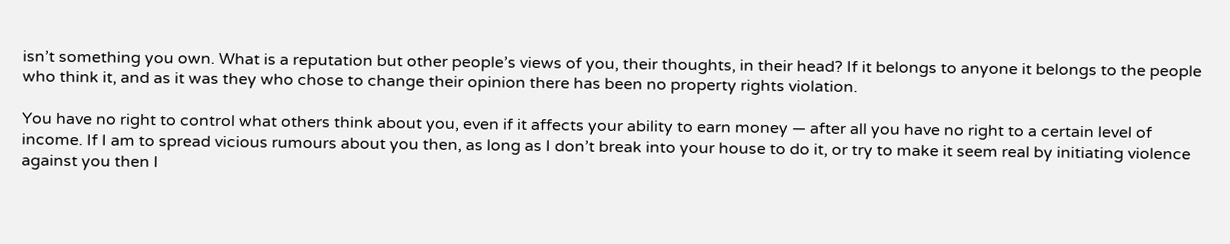isn’t something you own. What is a reputation but other people’s views of you, their thoughts, in their head? If it belongs to anyone it belongs to the people who think it, and as it was they who chose to change their opinion there has been no property rights violation.

You have no right to control what others think about you, even if it affects your ability to earn money — after all you have no right to a certain level of income. If I am to spread vicious rumours about you then, as long as I don’t break into your house to do it, or try to make it seem real by initiating violence against you then I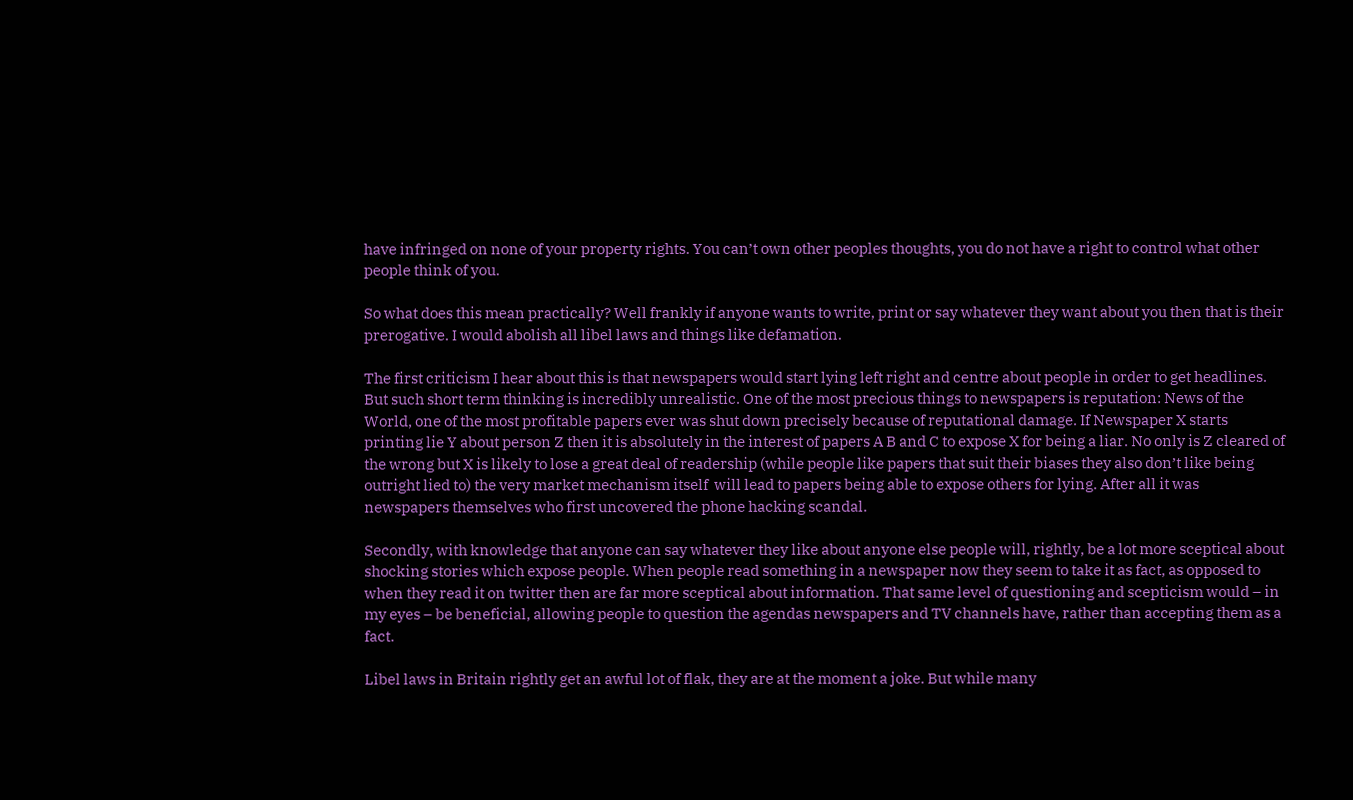have infringed on none of your property rights. You can’t own other peoples thoughts, you do not have a right to control what other people think of you.

So what does this mean practically? Well frankly if anyone wants to write, print or say whatever they want about you then that is their prerogative. I would abolish all libel laws and things like defamation.

The first criticism I hear about this is that newspapers would start lying left right and centre about people in order to get headlines. But such short term thinking is incredibly unrealistic. One of the most precious things to newspapers is reputation: News of the World, one of the most profitable papers ever was shut down precisely because of reputational damage. If Newspaper X starts printing lie Y about person Z then it is absolutely in the interest of papers A B and C to expose X for being a liar. No only is Z cleared of the wrong but X is likely to lose a great deal of readership (while people like papers that suit their biases they also don’t like being outright lied to) the very market mechanism itself  will lead to papers being able to expose others for lying. After all it was newspapers themselves who first uncovered the phone hacking scandal.

Secondly, with knowledge that anyone can say whatever they like about anyone else people will, rightly, be a lot more sceptical about shocking stories which expose people. When people read something in a newspaper now they seem to take it as fact, as opposed to when they read it on twitter then are far more sceptical about information. That same level of questioning and scepticism would – in my eyes – be beneficial, allowing people to question the agendas newspapers and TV channels have, rather than accepting them as a fact.

Libel laws in Britain rightly get an awful lot of flak, they are at the moment a joke. But while many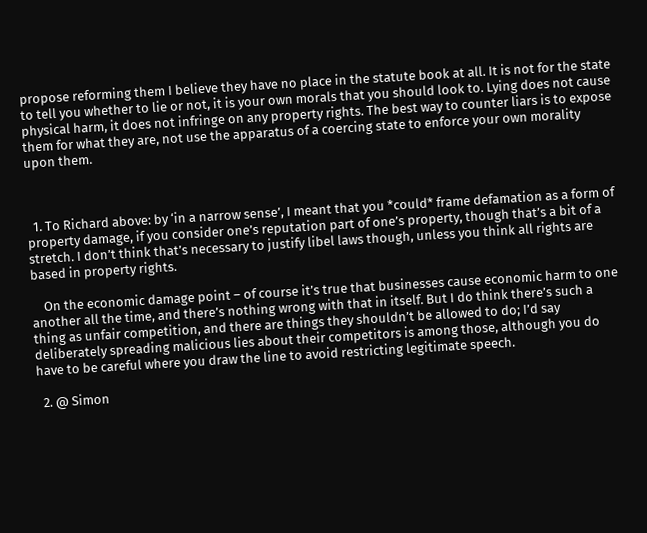propose reforming them I believe they have no place in the statute book at all. It is not for the state to tell you whether to lie or not, it is your own morals that you should look to. Lying does not cause physical harm, it does not infringe on any property rights. The best way to counter liars is to expose them for what they are, not use the apparatus of a coercing state to enforce your own morality upon them.



  1. To Richard above: by ‘in a narrow sense’, I meant that you *could* frame defamation as a form of property damage, if you consider one’s reputation part of one’s property, though that’s a bit of a stretch. I don’t think that’s necessary to justify libel laws though, unless you think all rights are based in property rights.

    On the economic damage point – of course it’s true that businesses cause economic harm to one another all the time, and there’s nothing wrong with that in itself. But I do think there’s such a thing as unfair competition, and there are things they shouldn’t be allowed to do; I’d say deliberately spreading malicious lies about their competitors is among those, although you do have to be careful where you draw the line to avoid restricting legitimate speech.

  2. @ Simon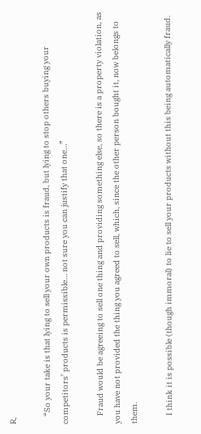R,

    “So your take is that lying to sell your own products is fraud, but lying to stop others buying your competitors’ products is permissible… not sure you can justify that one…”

    Fraud would be agreeing to sell one thing and providing something else, so there is a property violation, as you have not provided the thing you agreed to sell, which, since the other person bought it, now belongs to them.

    I think it is possible (though immoral) to lie to sell your products without this being automatically fraud.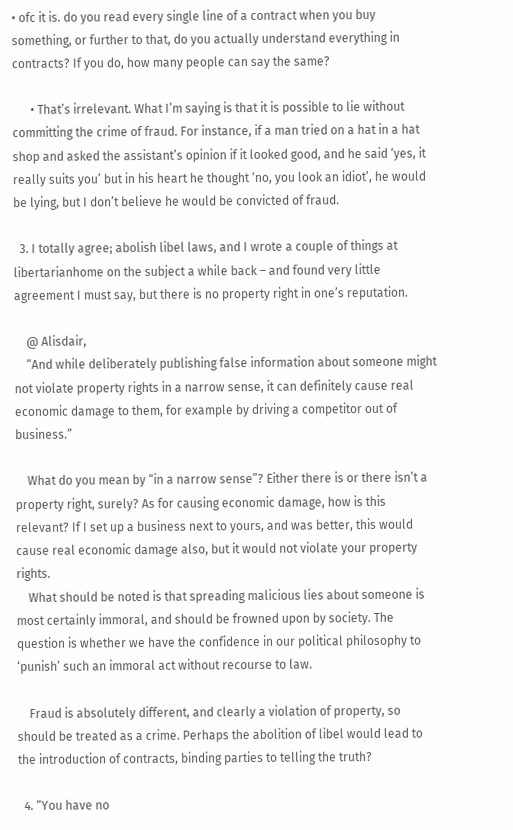• ofc it is. do you read every single line of a contract when you buy something, or further to that, do you actually understand everything in contracts? If you do, how many people can say the same?

      • That’s irrelevant. What I’m saying is that it is possible to lie without committing the crime of fraud. For instance, if a man tried on a hat in a hat shop and asked the assistant’s opinion if it looked good, and he said ‘yes, it really suits you’ but in his heart he thought ‘no, you look an idiot’, he would be lying, but I don’t believe he would be convicted of fraud.

  3. I totally agree; abolish libel laws, and I wrote a couple of things at libertarianhome on the subject a while back – and found very little agreement I must say, but there is no property right in one’s reputation.

    @ Alisdair,
    “And while deliberately publishing false information about someone might not violate property rights in a narrow sense, it can definitely cause real economic damage to them, for example by driving a competitor out of business.”

    What do you mean by “in a narrow sense”? Either there is or there isn’t a property right, surely? As for causing economic damage, how is this relevant? If I set up a business next to yours, and was better, this would cause real economic damage also, but it would not violate your property rights.
    What should be noted is that spreading malicious lies about someone is most certainly immoral, and should be frowned upon by society. The question is whether we have the confidence in our political philosophy to ‘punish’ such an immoral act without recourse to law.

    Fraud is absolutely different, and clearly a violation of property, so should be treated as a crime. Perhaps the abolition of libel would lead to the introduction of contracts, binding parties to telling the truth?

  4. “You have no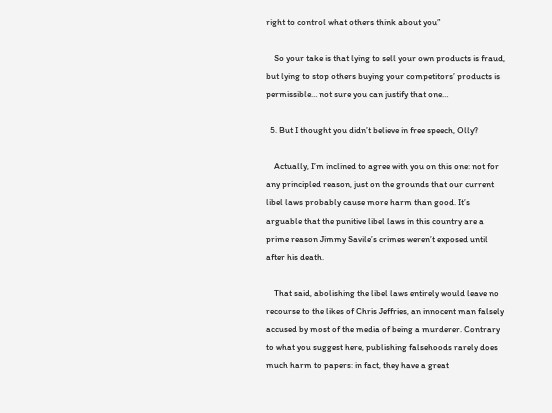right to control what others think about you”

    So your take is that lying to sell your own products is fraud, but lying to stop others buying your competitors’ products is permissible… not sure you can justify that one…

  5. But I thought you didn’t believe in free speech, Olly?

    Actually, I’m inclined to agree with you on this one: not for any principled reason, just on the grounds that our current libel laws probably cause more harm than good. It’s arguable that the punitive libel laws in this country are a prime reason Jimmy Savile’s crimes weren’t exposed until after his death.

    That said, abolishing the libel laws entirely would leave no recourse to the likes of Chris Jeffries, an innocent man falsely accused by most of the media of being a murderer. Contrary to what you suggest here, publishing falsehoods rarely does much harm to papers: in fact, they have a great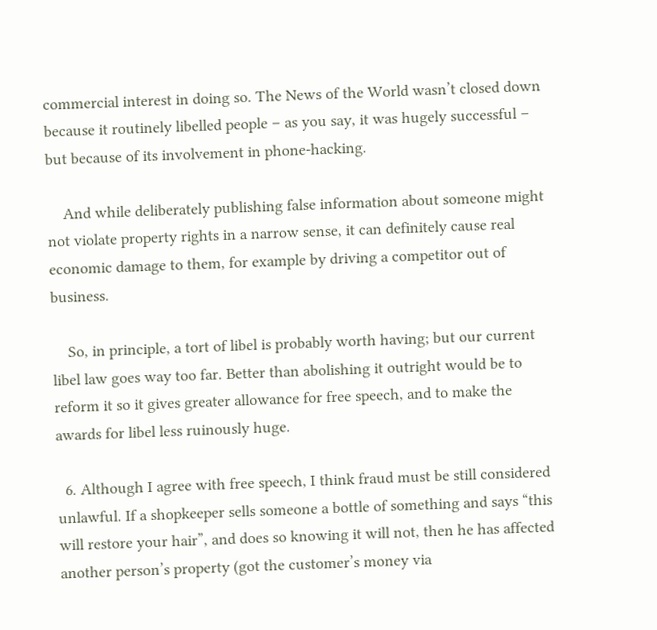commercial interest in doing so. The News of the World wasn’t closed down because it routinely libelled people – as you say, it was hugely successful – but because of its involvement in phone-hacking.

    And while deliberately publishing false information about someone might not violate property rights in a narrow sense, it can definitely cause real economic damage to them, for example by driving a competitor out of business.

    So, in principle, a tort of libel is probably worth having; but our current libel law goes way too far. Better than abolishing it outright would be to reform it so it gives greater allowance for free speech, and to make the awards for libel less ruinously huge.

  6. Although I agree with free speech, I think fraud must be still considered unlawful. If a shopkeeper sells someone a bottle of something and says “this will restore your hair”, and does so knowing it will not, then he has affected another person’s property (got the customer’s money via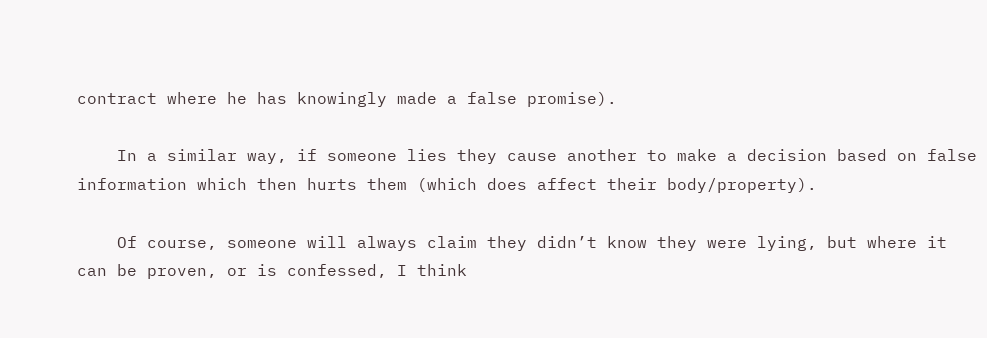contract where he has knowingly made a false promise).

    In a similar way, if someone lies they cause another to make a decision based on false information which then hurts them (which does affect their body/property).

    Of course, someone will always claim they didn’t know they were lying, but where it can be proven, or is confessed, I think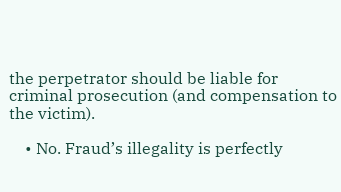the perpetrator should be liable for criminal prosecution (and compensation to the victim).

    • No. Fraud’s illegality is perfectly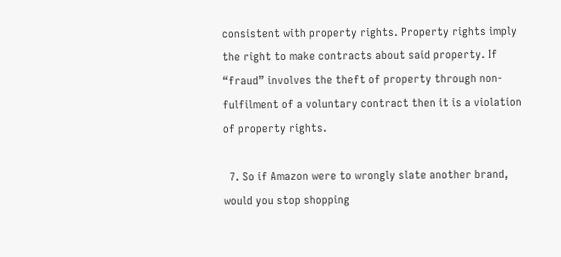consistent with property rights. Property rights imply the right to make contracts about said property. If “fraud” involves the theft of property through non-fulfilment of a voluntary contract then it is a violation of property rights.

  7. So if Amazon were to wrongly slate another brand, would you stop shopping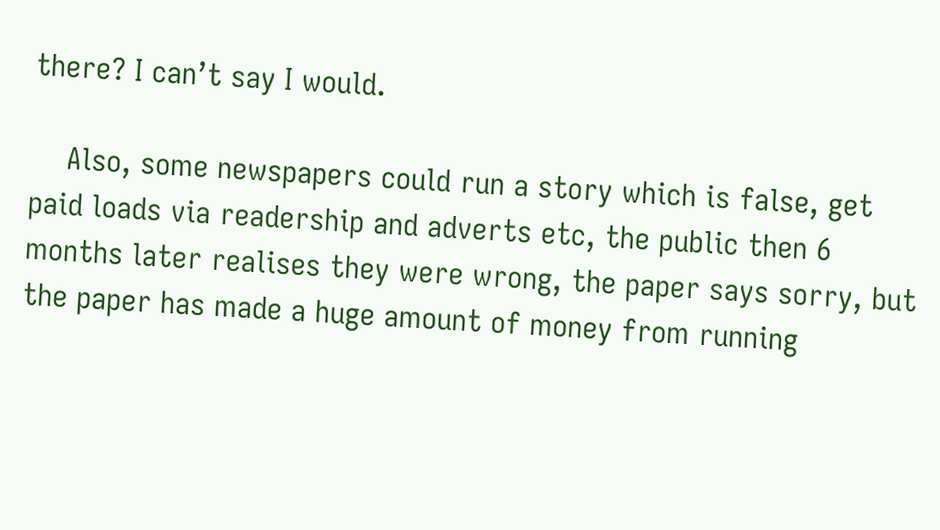there? I can’t say I would.

    Also, some newspapers could run a story which is false, get paid loads via readership and adverts etc, the public then 6 months later realises they were wrong, the paper says sorry, but the paper has made a huge amount of money from running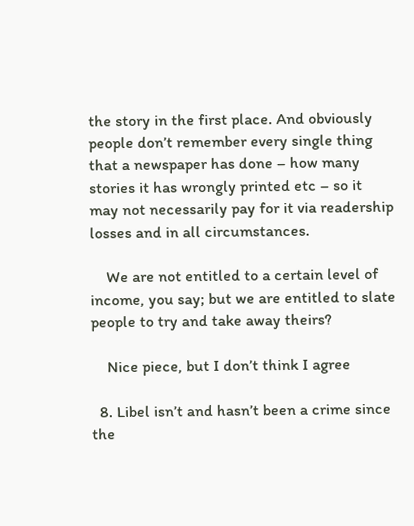the story in the first place. And obviously people don’t remember every single thing that a newspaper has done – how many stories it has wrongly printed etc – so it may not necessarily pay for it via readership losses and in all circumstances.

    We are not entitled to a certain level of income, you say; but we are entitled to slate people to try and take away theirs?

    Nice piece, but I don’t think I agree

  8. Libel isn’t and hasn’t been a crime since the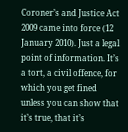Coroner’s and Justice Act 2009 came into force (12 January 2010). Just a legal point of information. It’s a tort, a civil offence, for which you get fined unless you can show that it’s true, that it’s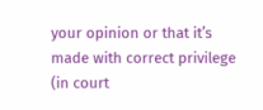your opinion or that it’s made with correct privilege (in court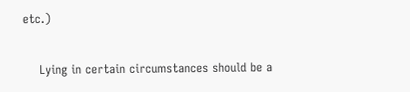etc.)

    Lying in certain circumstances should be a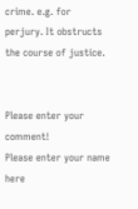crime. e.g. for perjury. It obstructs the course of justice.


Please enter your comment!
Please enter your name here